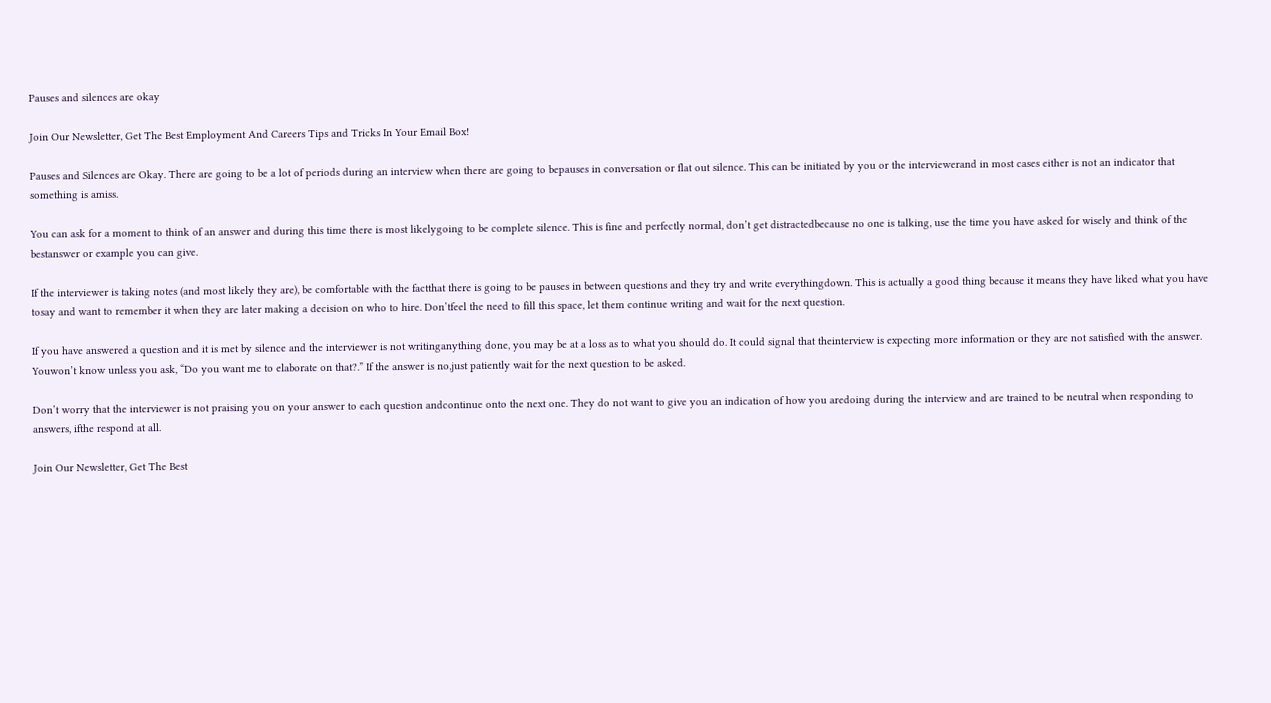Pauses and silences are okay

Join Our Newsletter, Get The Best Employment And Careers Tips and Tricks In Your Email Box!

Pauses and Silences are Okay. There are going to be a lot of periods during an interview when there are going to bepauses in conversation or flat out silence. This can be initiated by you or the interviewerand in most cases either is not an indicator that something is amiss.

You can ask for a moment to think of an answer and during this time there is most likelygoing to be complete silence. This is fine and perfectly normal, don’t get distractedbecause no one is talking, use the time you have asked for wisely and think of the bestanswer or example you can give.

If the interviewer is taking notes (and most likely they are), be comfortable with the factthat there is going to be pauses in between questions and they try and write everythingdown. This is actually a good thing because it means they have liked what you have tosay and want to remember it when they are later making a decision on who to hire. Don’tfeel the need to fill this space, let them continue writing and wait for the next question.

If you have answered a question and it is met by silence and the interviewer is not writinganything done, you may be at a loss as to what you should do. It could signal that theinterview is expecting more information or they are not satisfied with the answer. Youwon’t know unless you ask, “Do you want me to elaborate on that?.” If the answer is no,just patiently wait for the next question to be asked.

Don’t worry that the interviewer is not praising you on your answer to each question andcontinue onto the next one. They do not want to give you an indication of how you aredoing during the interview and are trained to be neutral when responding to answers, ifthe respond at all.

Join Our Newsletter, Get The Best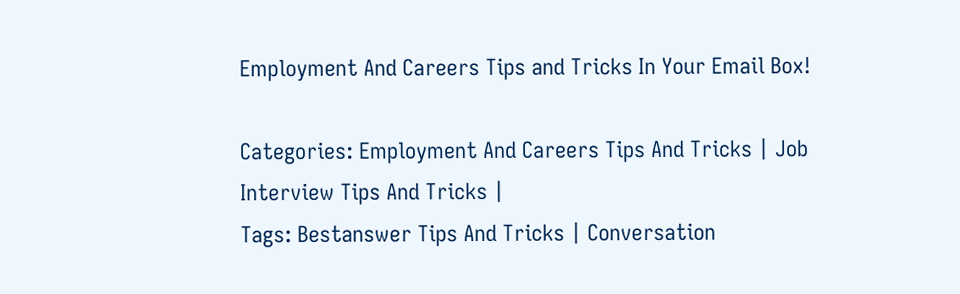Employment And Careers Tips and Tricks In Your Email Box!

Categories: Employment And Careers Tips And Tricks | Job Interview Tips And Tricks |
Tags: Bestanswer Tips And Tricks | Conversation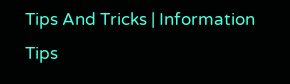Tips And Tricks | Information Tips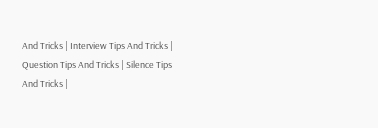And Tricks | Interview Tips And Tricks | Question Tips And Tricks | Silence Tips And Tricks |